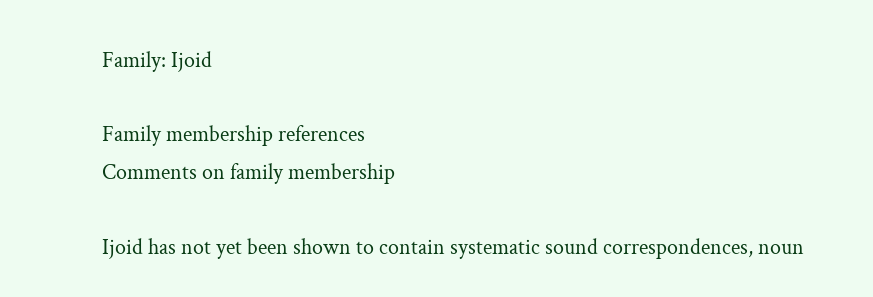Family: Ijoid

Family membership references
Comments on family membership

Ijoid has not yet been shown to contain systematic sound correspondences, noun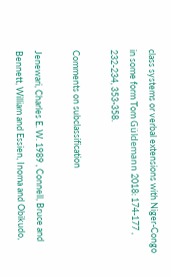class systems or verbal extensions with Niger-Congo in some form Tom Güldemann 2018: 174-177 , 232-234, 353-358.

Comments on subclassification

Jenewari, Charles E. W. 1989 , Connell, Bruce and Bennett, William and Essien, Inoma and Obikudo,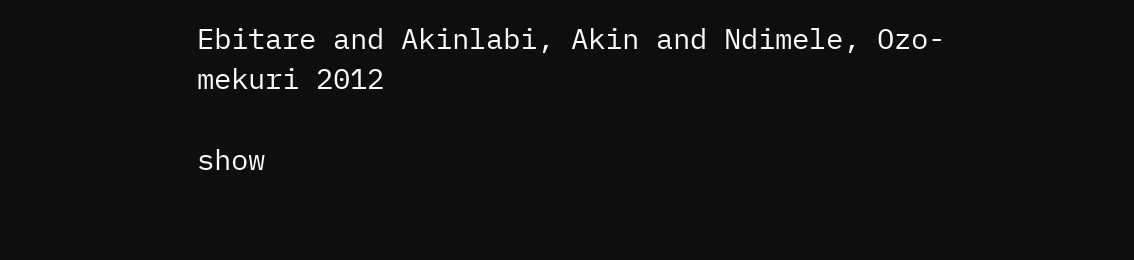Ebitare and Akinlabi, Akin and Ndimele, Ozo-mekuri 2012

show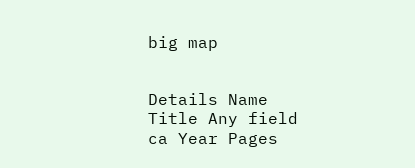big map


Details Name Title Any field ca Year Pages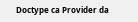Doctype ca Provider da